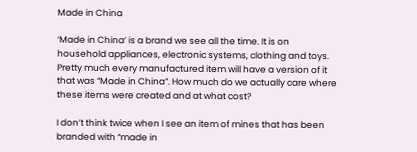Made in China

‘Made in China’ is a brand we see all the time. It is on household appliances, electronic systems, clothing and toys. Pretty much every manufactured item will have a version of it that was “Made in China”. How much do we actually care where these items were created and at what cost?

I don’t think twice when I see an item of mines that has been branded with “made in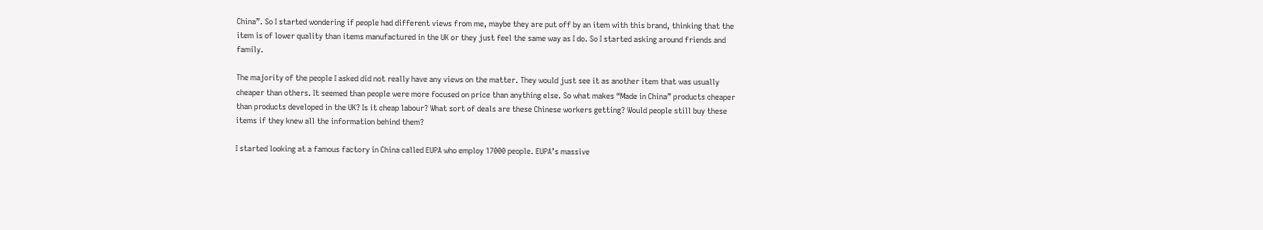China”. So I started wondering if people had different views from me, maybe they are put off by an item with this brand, thinking that the item is of lower quality than items manufactured in the UK or they just feel the same way as I do. So I started asking around friends and family.

The majority of the people I asked did not really have any views on the matter. They would just see it as another item that was usually cheaper than others. It seemed than people were more focused on price than anything else. So what makes “Made in China” products cheaper than products developed in the UK? Is it cheap labour? What sort of deals are these Chinese workers getting? Would people still buy these items if they knew all the information behind them?

I started looking at a famous factory in China called EUPA who employ 17000 people. EUPA’s massive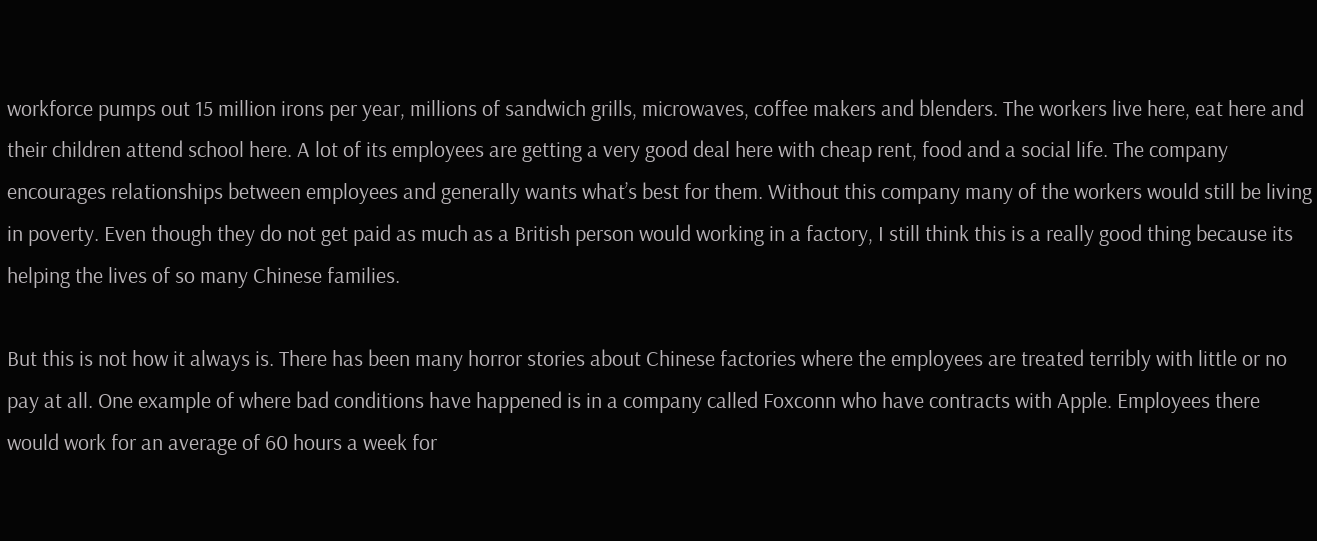workforce pumps out 15 million irons per year, millions of sandwich grills, microwaves, coffee makers and blenders. The workers live here, eat here and their children attend school here. A lot of its employees are getting a very good deal here with cheap rent, food and a social life. The company encourages relationships between employees and generally wants what’s best for them. Without this company many of the workers would still be living in poverty. Even though they do not get paid as much as a British person would working in a factory, I still think this is a really good thing because its helping the lives of so many Chinese families.

But this is not how it always is. There has been many horror stories about Chinese factories where the employees are treated terribly with little or no pay at all. One example of where bad conditions have happened is in a company called Foxconn who have contracts with Apple. Employees there would work for an average of 60 hours a week for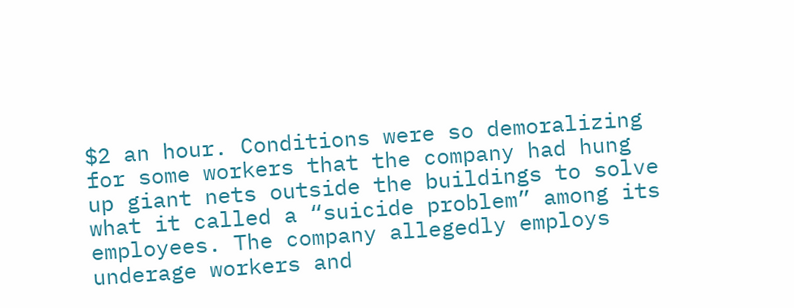$2 an hour. Conditions were so demoralizing for some workers that the company had hung up giant nets outside the buildings to solve what it called a “suicide problem” among its employees. The company allegedly employs underage workers and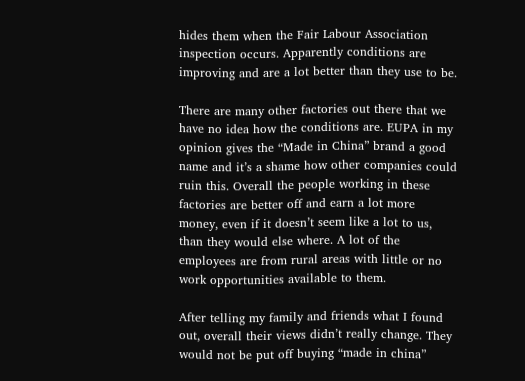hides them when the Fair Labour Association inspection occurs. Apparently conditions are improving and are a lot better than they use to be.

There are many other factories out there that we have no idea how the conditions are. EUPA in my opinion gives the “Made in China” brand a good name and it’s a shame how other companies could ruin this. Overall the people working in these factories are better off and earn a lot more money, even if it doesn’t seem like a lot to us, than they would else where. A lot of the employees are from rural areas with little or no work opportunities available to them.

After telling my family and friends what I found out, overall their views didn’t really change. They would not be put off buying “made in china”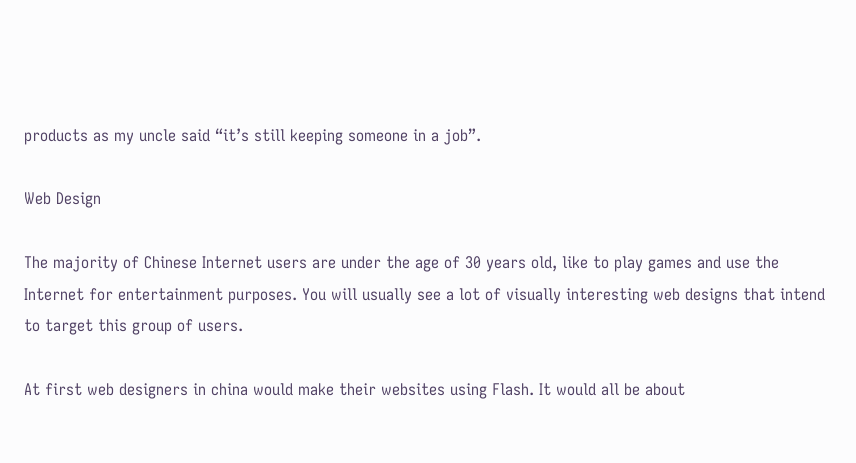products as my uncle said “it’s still keeping someone in a job”.

Web Design

The majority of Chinese Internet users are under the age of 30 years old, like to play games and use the Internet for entertainment purposes. You will usually see a lot of visually interesting web designs that intend to target this group of users.

At first web designers in china would make their websites using Flash. It would all be about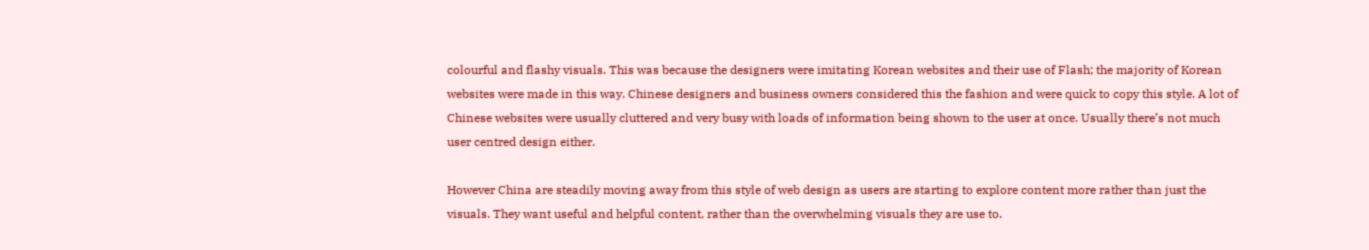colourful and flashy visuals. This was because the designers were imitating Korean websites and their use of Flash; the majority of Korean websites were made in this way. Chinese designers and business owners considered this the fashion and were quick to copy this style. A lot of Chinese websites were usually cluttered and very busy with loads of information being shown to the user at once. Usually there’s not much user centred design either.

However China are steadily moving away from this style of web design as users are starting to explore content more rather than just the visuals. They want useful and helpful content, rather than the overwhelming visuals they are use to.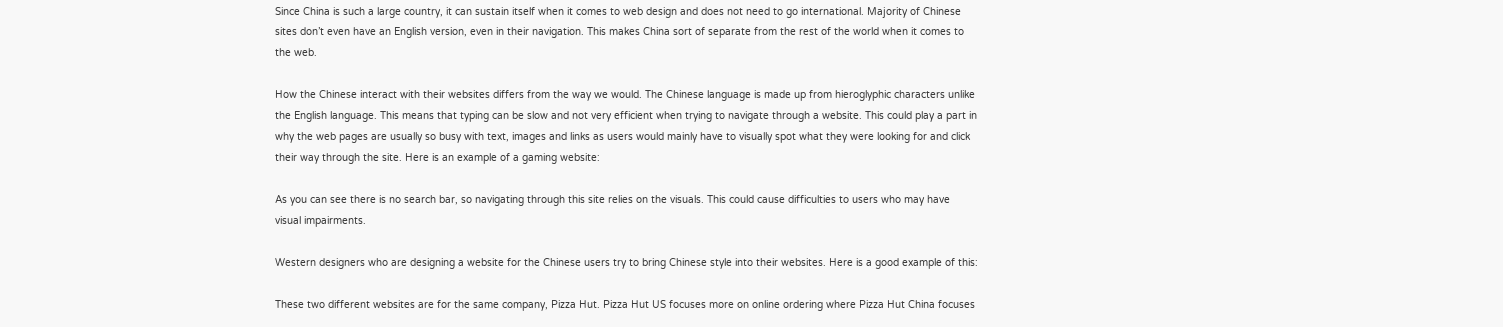Since China is such a large country, it can sustain itself when it comes to web design and does not need to go international. Majority of Chinese sites don’t even have an English version, even in their navigation. This makes China sort of separate from the rest of the world when it comes to the web.

How the Chinese interact with their websites differs from the way we would. The Chinese language is made up from hieroglyphic characters unlike the English language. This means that typing can be slow and not very efficient when trying to navigate through a website. This could play a part in why the web pages are usually so busy with text, images and links as users would mainly have to visually spot what they were looking for and click their way through the site. Here is an example of a gaming website:

As you can see there is no search bar, so navigating through this site relies on the visuals. This could cause difficulties to users who may have visual impairments.

Western designers who are designing a website for the Chinese users try to bring Chinese style into their websites. Here is a good example of this:

These two different websites are for the same company, Pizza Hut. Pizza Hut US focuses more on online ordering where Pizza Hut China focuses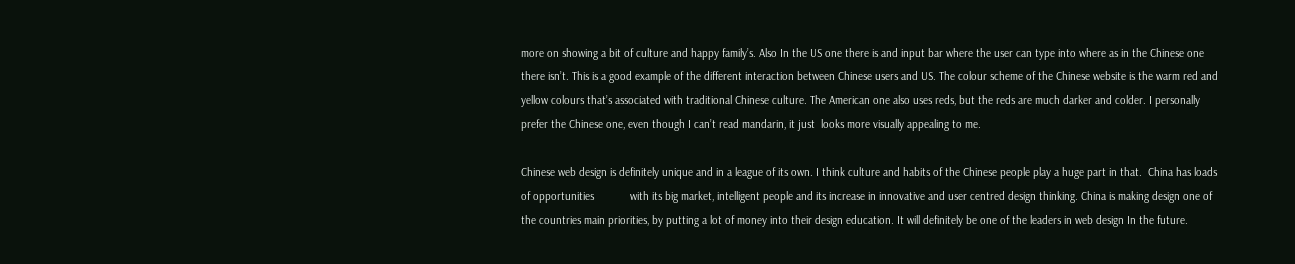more on showing a bit of culture and happy family’s. Also In the US one there is and input bar where the user can type into where as in the Chinese one there isn’t. This is a good example of the different interaction between Chinese users and US. The colour scheme of the Chinese website is the warm red and yellow colours that’s associated with traditional Chinese culture. The American one also uses reds, but the reds are much darker and colder. I personally prefer the Chinese one, even though I can’t read mandarin, it just  looks more visually appealing to me.

Chinese web design is definitely unique and in a league of its own. I think culture and habits of the Chinese people play a huge part in that.  China has loads of opportunities            with its big market, intelligent people and its increase in innovative and user centred design thinking. China is making design one of the countries main priorities, by putting a lot of money into their design education. It will definitely be one of the leaders in web design In the future.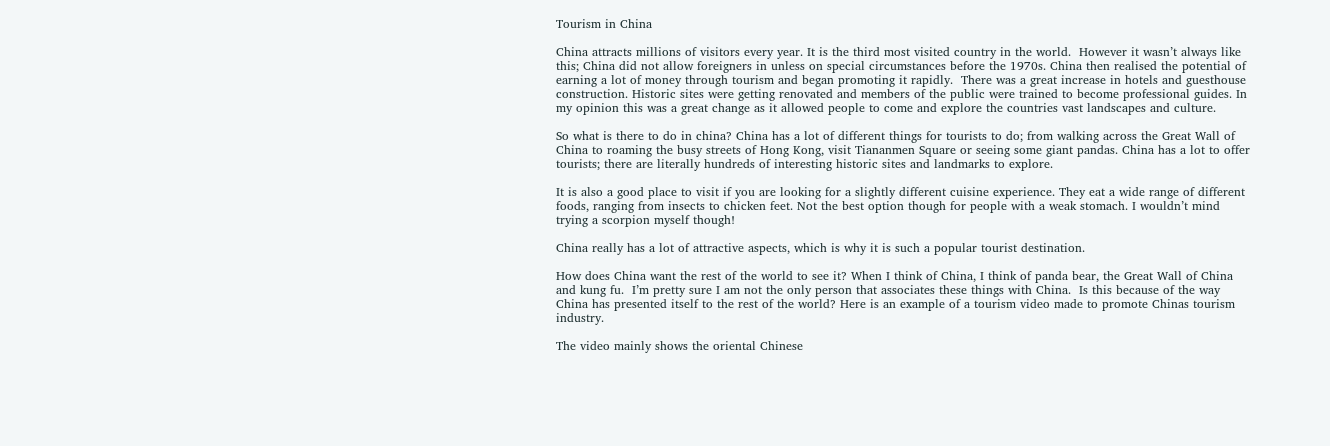Tourism in China

China attracts millions of visitors every year. It is the third most visited country in the world.  However it wasn’t always like this; China did not allow foreigners in unless on special circumstances before the 1970s. China then realised the potential of earning a lot of money through tourism and began promoting it rapidly.  There was a great increase in hotels and guesthouse construction. Historic sites were getting renovated and members of the public were trained to become professional guides. In my opinion this was a great change as it allowed people to come and explore the countries vast landscapes and culture.

So what is there to do in china? China has a lot of different things for tourists to do; from walking across the Great Wall of China to roaming the busy streets of Hong Kong, visit Tiananmen Square or seeing some giant pandas. China has a lot to offer tourists; there are literally hundreds of interesting historic sites and landmarks to explore.

It is also a good place to visit if you are looking for a slightly different cuisine experience. They eat a wide range of different foods, ranging from insects to chicken feet. Not the best option though for people with a weak stomach. I wouldn’t mind trying a scorpion myself though!

China really has a lot of attractive aspects, which is why it is such a popular tourist destination.

How does China want the rest of the world to see it? When I think of China, I think of panda bear, the Great Wall of China and kung fu.  I’m pretty sure I am not the only person that associates these things with China.  Is this because of the way China has presented itself to the rest of the world? Here is an example of a tourism video made to promote Chinas tourism industry.

The video mainly shows the oriental Chinese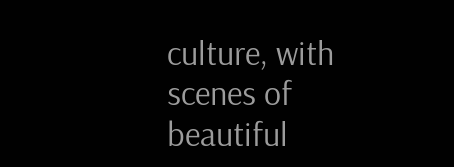culture, with scenes of beautiful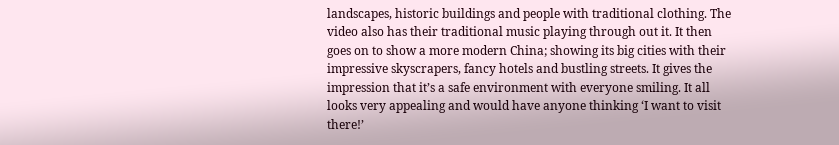landscapes, historic buildings and people with traditional clothing. The video also has their traditional music playing through out it. It then goes on to show a more modern China; showing its big cities with their impressive skyscrapers, fancy hotels and bustling streets. It gives the impression that it’s a safe environment with everyone smiling. It all looks very appealing and would have anyone thinking ‘I want to visit there!’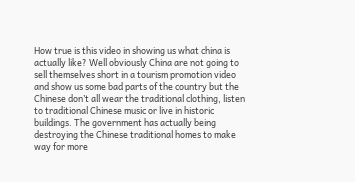How true is this video in showing us what china is actually like? Well obviously China are not going to sell themselves short in a tourism promotion video and show us some bad parts of the country but the Chinese don’t all wear the traditional clothing, listen to traditional Chinese music or live in historic buildings. The government has actually being destroying the Chinese traditional homes to make way for more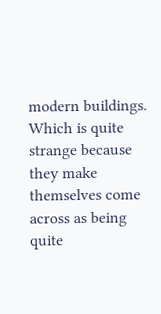modern buildings. Which is quite strange because they make themselves come across as being quite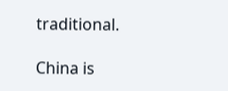traditional.

China is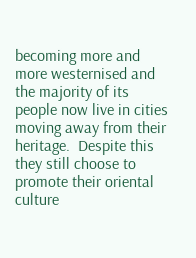becoming more and more westernised and the majority of its people now live in cities moving away from their heritage.  Despite this they still choose to promote their oriental culture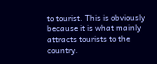to tourist. This is obviously because it is what mainly attracts tourists to the country.